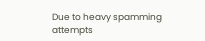Due to heavy spamming attempts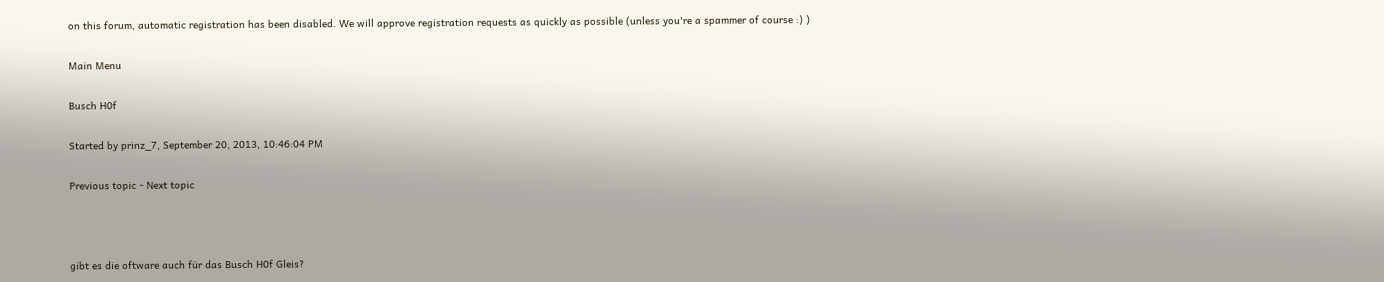on this forum, automatic registration has been disabled. We will approve registration requests as quickly as possible (unless you're a spammer of course :) )

Main Menu

Busch H0f

Started by prinz_7, September 20, 2013, 10:46:04 PM

Previous topic - Next topic



gibt es die oftware auch für das Busch H0f Gleis?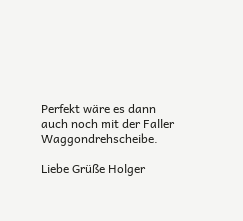Perfekt wäre es dann auch noch mit der Faller Waggondrehscheibe.

Liebe Grüße Holger